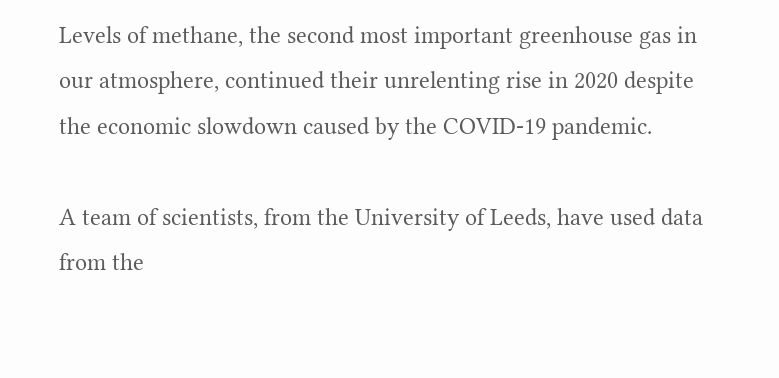Levels of methane, the second most important greenhouse gas in our atmosphere, continued their unrelenting rise in 2020 despite the economic slowdown caused by the COVID-19 pandemic.

A team of scientists, from the University of Leeds, have used data from the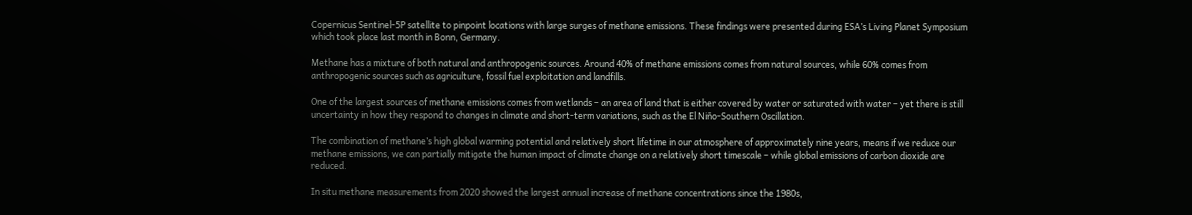Copernicus Sentinel-5P satellite to pinpoint locations with large surges of methane emissions. These findings were presented during ESA’s Living Planet Symposium which took place last month in Bonn, Germany.

Methane has a mixture of both natural and anthropogenic sources. Around 40% of methane emissions comes from natural sources, while 60% comes from anthropogenic sources such as agriculture, fossil fuel exploitation and landfills.

One of the largest sources of methane emissions comes from wetlands – an area of land that is either covered by water or saturated with water – yet there is still uncertainty in how they respond to changes in climate and short-term variations, such as the El Niño-Southern Oscillation.

The combination of methane’s high global warming potential and relatively short lifetime in our atmosphere of approximately nine years, means if we reduce our methane emissions, we can partially mitigate the human impact of climate change on a relatively short timescale – while global emissions of carbon dioxide are reduced.

In situ methane measurements from 2020 showed the largest annual increase of methane concentrations since the 1980s,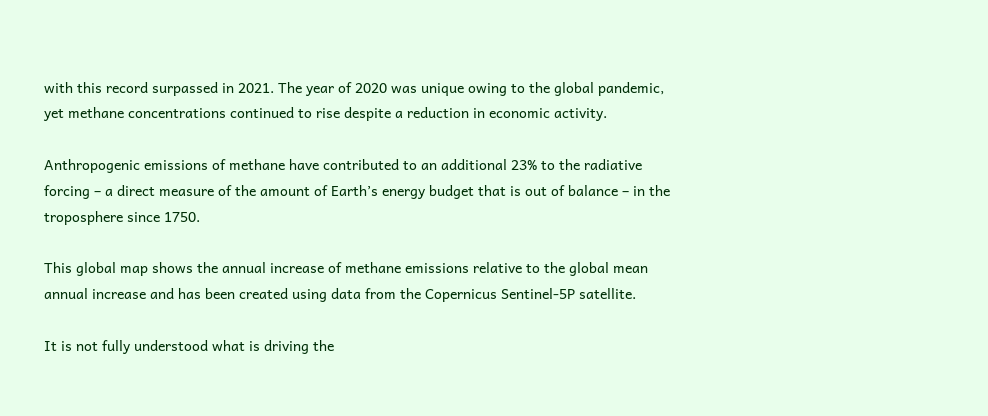with this record surpassed in 2021. The year of 2020 was unique owing to the global pandemic, yet methane concentrations continued to rise despite a reduction in economic activity.

Anthropogenic emissions of methane have contributed to an additional 23% to the radiative forcing – a direct measure of the amount of Earth’s energy budget that is out of balance – in the troposphere since 1750.

This global map shows the annual increase of methane emissions relative to the global mean annual increase and has been created using data from the Copernicus Sentinel-5P satellite.

It is not fully understood what is driving the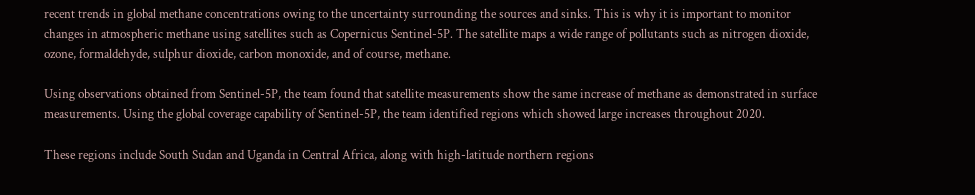recent trends in global methane concentrations owing to the uncertainty surrounding the sources and sinks. This is why it is important to monitor changes in atmospheric methane using satellites such as Copernicus Sentinel-5P. The satellite maps a wide range of pollutants such as nitrogen dioxide, ozone, formaldehyde, sulphur dioxide, carbon monoxide, and of course, methane.

Using observations obtained from Sentinel-5P, the team found that satellite measurements show the same increase of methane as demonstrated in surface measurements. Using the global coverage capability of Sentinel-5P, the team identified regions which showed large increases throughout 2020.

These regions include South Sudan and Uganda in Central Africa, along with high-latitude northern regions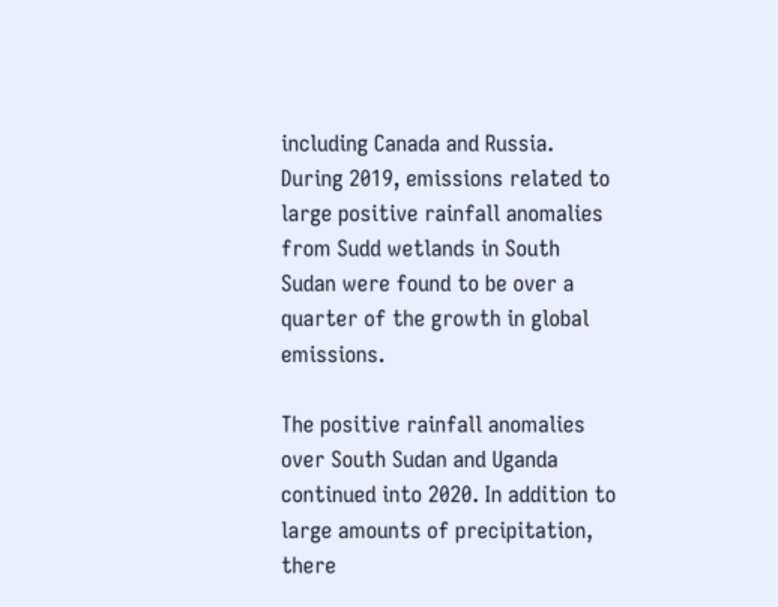including Canada and Russia. During 2019, emissions related to large positive rainfall anomalies from Sudd wetlands in South Sudan were found to be over a quarter of the growth in global emissions.

The positive rainfall anomalies over South Sudan and Uganda continued into 2020. In addition to large amounts of precipitation, there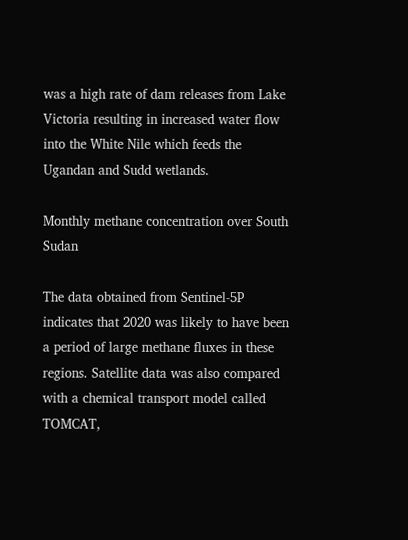was a high rate of dam releases from Lake Victoria resulting in increased water flow into the White Nile which feeds the Ugandan and Sudd wetlands.

Monthly methane concentration over South Sudan

The data obtained from Sentinel-5P indicates that 2020 was likely to have been a period of large methane fluxes in these regions. Satellite data was also compared with a chemical transport model called TOMCAT,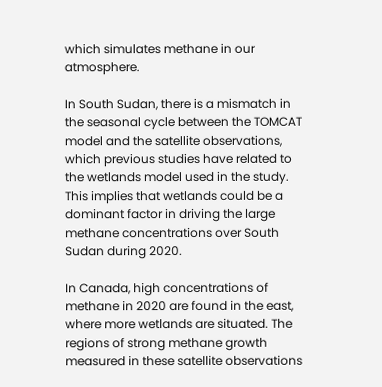which simulates methane in our atmosphere.

In South Sudan, there is a mismatch in the seasonal cycle between the TOMCAT model and the satellite observations, which previous studies have related to the wetlands model used in the study. This implies that wetlands could be a dominant factor in driving the large methane concentrations over South Sudan during 2020.

In Canada, high concentrations of methane in 2020 are found in the east, where more wetlands are situated. The regions of strong methane growth measured in these satellite observations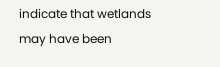indicate that wetlands may have been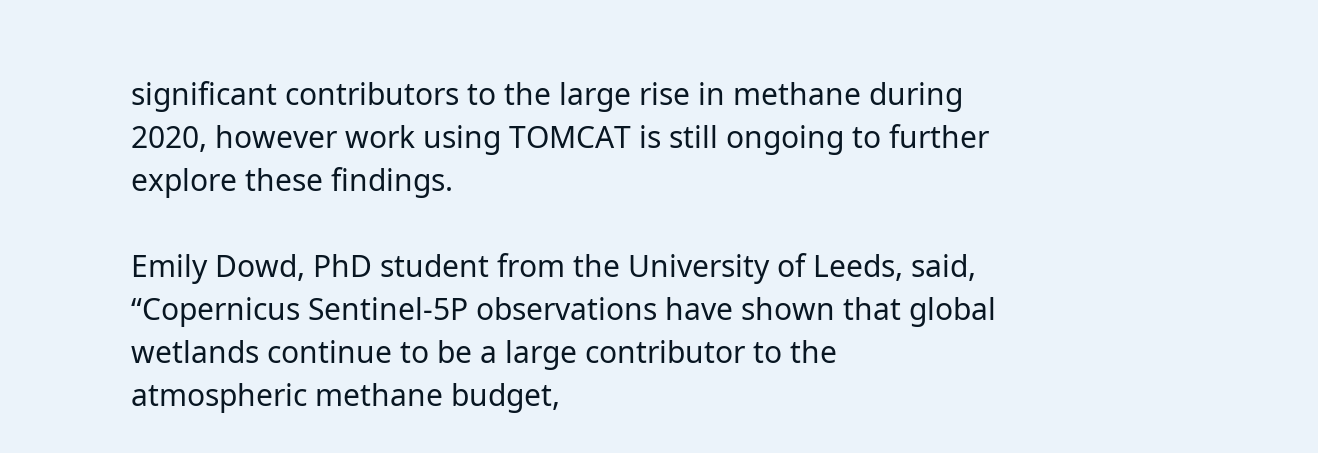significant contributors to the large rise in methane during 2020, however work using TOMCAT is still ongoing to further explore these findings.

Emily Dowd, PhD student from the University of Leeds, said, “Copernicus Sentinel-5P observations have shown that global wetlands continue to be a large contributor to the atmospheric methane budget,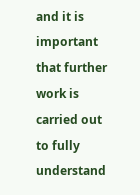and it is important that further work is carried out to fully understand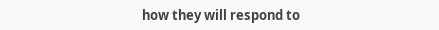how they will respond to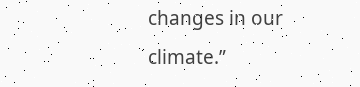changes in our climate.”